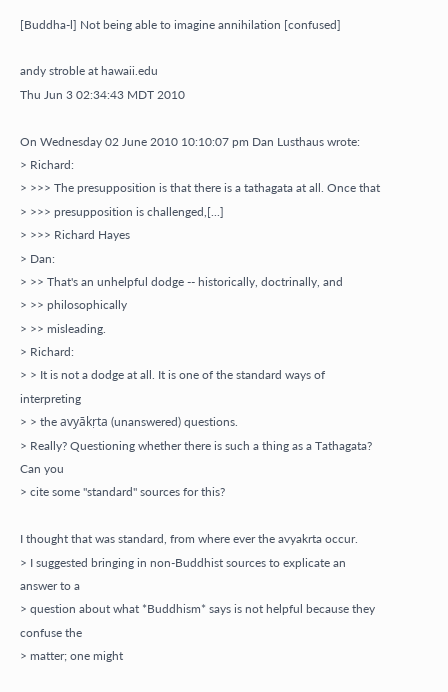[Buddha-l] Not being able to imagine annihilation [confused]

andy stroble at hawaii.edu
Thu Jun 3 02:34:43 MDT 2010

On Wednesday 02 June 2010 10:10:07 pm Dan Lusthaus wrote:
> Richard:
> >>> The presupposition is that there is a tathagata at all. Once that
> >>> presupposition is challenged,[...]
> >>> Richard Hayes
> Dan:
> >> That's an unhelpful dodge -- historically, doctrinally, and
> >> philosophically
> >> misleading.
> Richard:
> > It is not a dodge at all. It is one of the standard ways of interpreting
> > the avyākṛta (unanswered) questions.
> Really? Questioning whether there is such a thing as a Tathagata? Can you
> cite some "standard" sources for this?

I thought that was standard, from where ever the avyakrta occur.
> I suggested bringing in non-Buddhist sources to explicate an answer to a
> question about what *Buddhism* says is not helpful because they confuse the
> matter; one might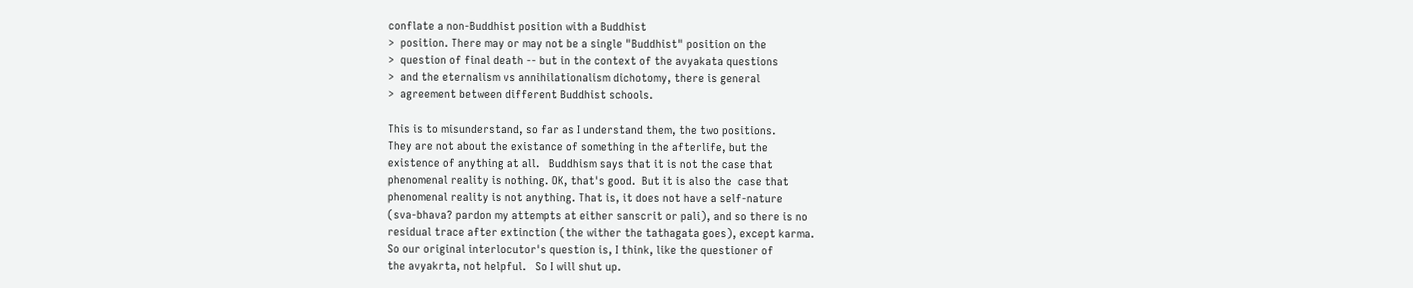conflate a non-Buddhist position with a Buddhist
>  position. There may or may not be a single "Buddhist" position on the
>  question of final death -- but in the context of the avyakata questions
>  and the eternalism vs annihilationalism dichotomy, there is general
>  agreement between different Buddhist schools.

This is to misunderstand, so far as I understand them, the two positions.
They are not about the existance of something in the afterlife, but the
existence of anything at all.   Buddhism says that it is not the case that
phenomenal reality is nothing. OK, that's good.  But it is also the  case that
phenomenal reality is not anything. That is, it does not have a self-nature
(sva-bhava? pardon my attempts at either sanscrit or pali), and so there is no
residual trace after extinction (the wither the tathagata goes), except karma.
So our original interlocutor's question is, I think, like the questioner of
the avyakrta, not helpful.   So I will shut up.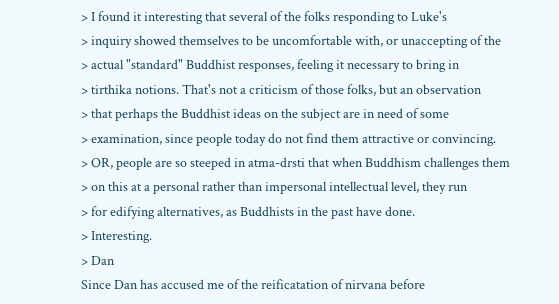> I found it interesting that several of the folks responding to Luke's
> inquiry showed themselves to be uncomfortable with, or unaccepting of the
> actual "standard" Buddhist responses, feeling it necessary to bring in
> tirthika notions. That's not a criticism of those folks, but an observation
> that perhaps the Buddhist ideas on the subject are in need of some
> examination, since people today do not find them attractive or convincing.
> OR, people are so steeped in atma-drsti that when Buddhism challenges them
> on this at a personal rather than impersonal intellectual level, they run
> for edifying alternatives, as Buddhists in the past have done.
> Interesting.
> Dan
Since Dan has accused me of the reificatation of nirvana before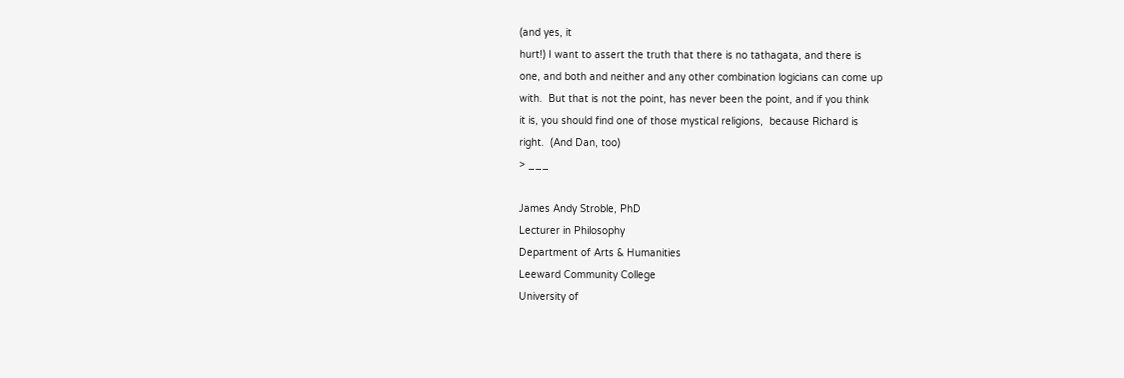(and yes, it
hurt!) I want to assert the truth that there is no tathagata, and there is
one, and both and neither and any other combination logicians can come up
with.  But that is not the point, has never been the point, and if you think
it is, you should find one of those mystical religions,  because Richard is
right.  (And Dan, too)
> ___

James Andy Stroble, PhD
Lecturer in Philosophy
Department of Arts & Humanities
Leeward Community College
University of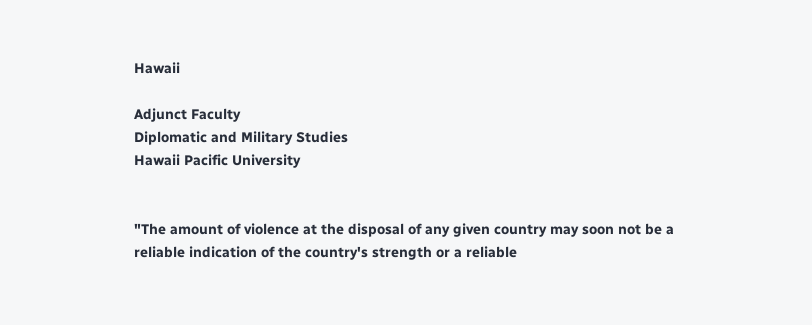Hawaii

Adjunct Faculty
Diplomatic and Military Studies
Hawaii Pacific University


"The amount of violence at the disposal of any given country may soon not be a
reliable indication of the country's strength or a reliable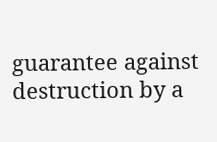guarantee against
destruction by a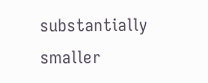substantially smaller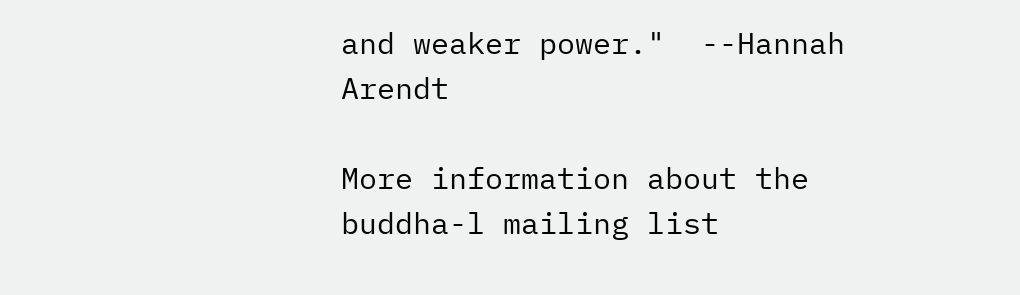and weaker power."  --Hannah Arendt

More information about the buddha-l mailing list